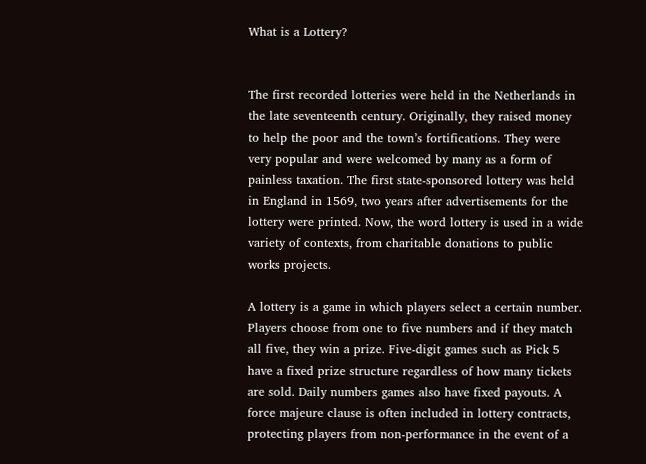What is a Lottery?


The first recorded lotteries were held in the Netherlands in the late seventeenth century. Originally, they raised money to help the poor and the town’s fortifications. They were very popular and were welcomed by many as a form of painless taxation. The first state-sponsored lottery was held in England in 1569, two years after advertisements for the lottery were printed. Now, the word lottery is used in a wide variety of contexts, from charitable donations to public works projects.

A lottery is a game in which players select a certain number. Players choose from one to five numbers and if they match all five, they win a prize. Five-digit games such as Pick 5 have a fixed prize structure regardless of how many tickets are sold. Daily numbers games also have fixed payouts. A force majeure clause is often included in lottery contracts, protecting players from non-performance in the event of a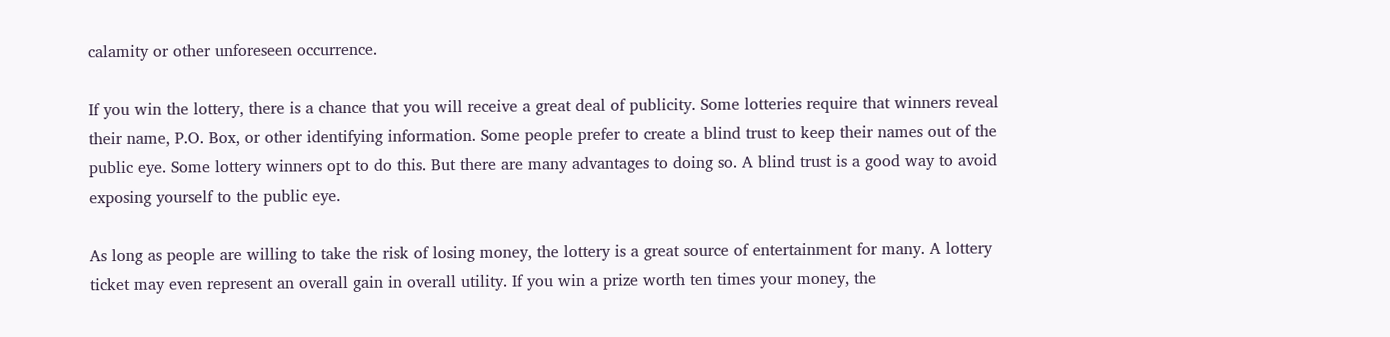calamity or other unforeseen occurrence.

If you win the lottery, there is a chance that you will receive a great deal of publicity. Some lotteries require that winners reveal their name, P.O. Box, or other identifying information. Some people prefer to create a blind trust to keep their names out of the public eye. Some lottery winners opt to do this. But there are many advantages to doing so. A blind trust is a good way to avoid exposing yourself to the public eye.

As long as people are willing to take the risk of losing money, the lottery is a great source of entertainment for many. A lottery ticket may even represent an overall gain in overall utility. If you win a prize worth ten times your money, the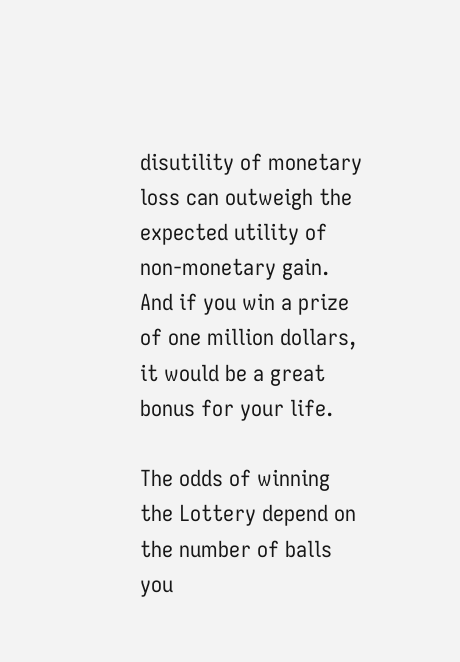disutility of monetary loss can outweigh the expected utility of non-monetary gain. And if you win a prize of one million dollars, it would be a great bonus for your life.

The odds of winning the Lottery depend on the number of balls you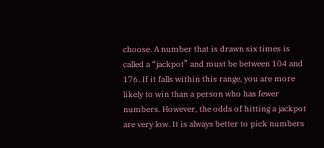choose. A number that is drawn six times is called a “jackpot” and must be between 104 and 176. If it falls within this range, you are more likely to win than a person who has fewer numbers. However, the odds of hitting a jackpot are very low. It is always better to pick numbers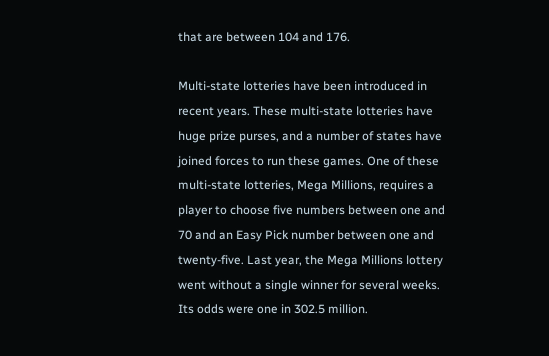that are between 104 and 176.

Multi-state lotteries have been introduced in recent years. These multi-state lotteries have huge prize purses, and a number of states have joined forces to run these games. One of these multi-state lotteries, Mega Millions, requires a player to choose five numbers between one and 70 and an Easy Pick number between one and twenty-five. Last year, the Mega Millions lottery went without a single winner for several weeks. Its odds were one in 302.5 million.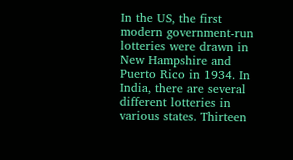In the US, the first modern government-run lotteries were drawn in New Hampshire and Puerto Rico in 1934. In India, there are several different lotteries in various states. Thirteen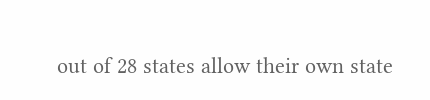out of 28 states allow their own state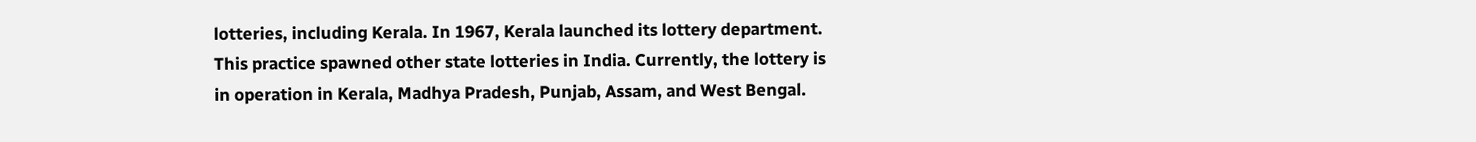lotteries, including Kerala. In 1967, Kerala launched its lottery department. This practice spawned other state lotteries in India. Currently, the lottery is in operation in Kerala, Madhya Pradesh, Punjab, Assam, and West Bengal.